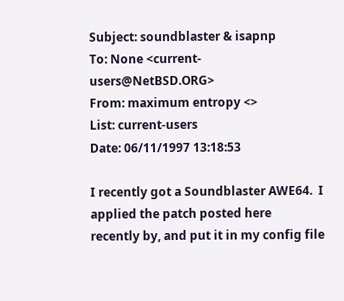Subject: soundblaster & isapnp
To: None <current-users@NetBSD.ORG>
From: maximum entropy <>
List: current-users
Date: 06/11/1997 13:18:53

I recently got a Soundblaster AWE64.  I applied the patch posted here
recently by, and put it in my config file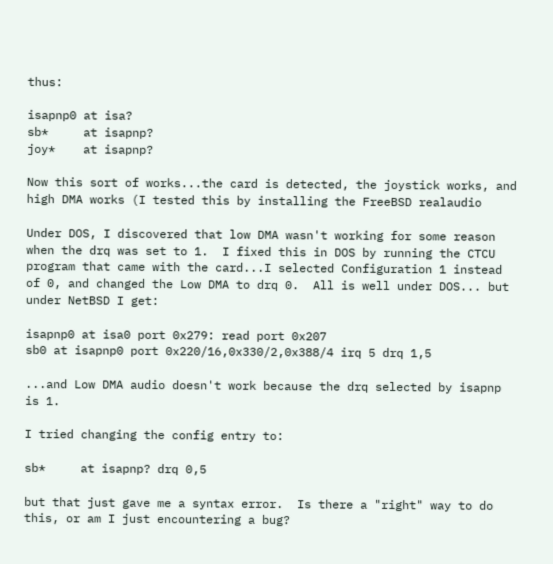thus:

isapnp0 at isa?
sb*     at isapnp?
joy*    at isapnp?

Now this sort of works...the card is detected, the joystick works, and
high DMA works (I tested this by installing the FreeBSD realaudio

Under DOS, I discovered that low DMA wasn't working for some reason
when the drq was set to 1.  I fixed this in DOS by running the CTCU
program that came with the card...I selected Configuration 1 instead
of 0, and changed the Low DMA to drq 0.  All is well under DOS... but
under NetBSD I get:

isapnp0 at isa0 port 0x279: read port 0x207
sb0 at isapnp0 port 0x220/16,0x330/2,0x388/4 irq 5 drq 1,5

...and Low DMA audio doesn't work because the drq selected by isapnp
is 1.

I tried changing the config entry to:

sb*     at isapnp? drq 0,5

but that just gave me a syntax error.  Is there a "right" way to do
this, or am I just encountering a bug?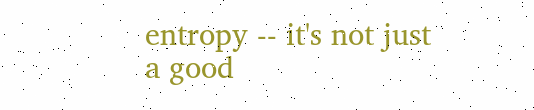entropy -- it's not just a good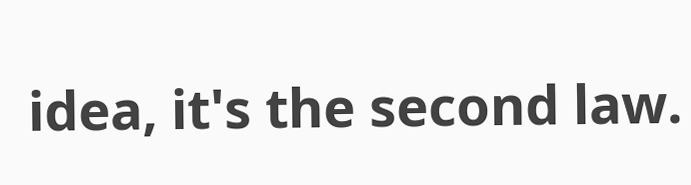idea, it's the second law.